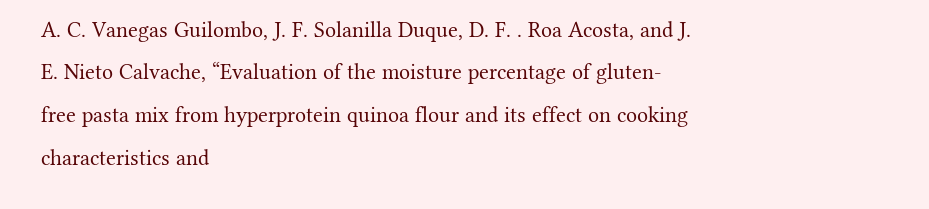A. C. Vanegas Guilombo, J. F. Solanilla Duque, D. F. . Roa Acosta, and J. E. Nieto Calvache, “Evaluation of the moisture percentage of gluten-free pasta mix from hyperprotein quinoa flour and its effect on cooking characteristics and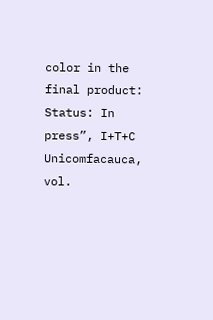color in the final product: Status: In press”, I+T+C Unicomfacauca, vol.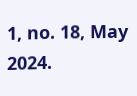1, no. 18, May 2024.